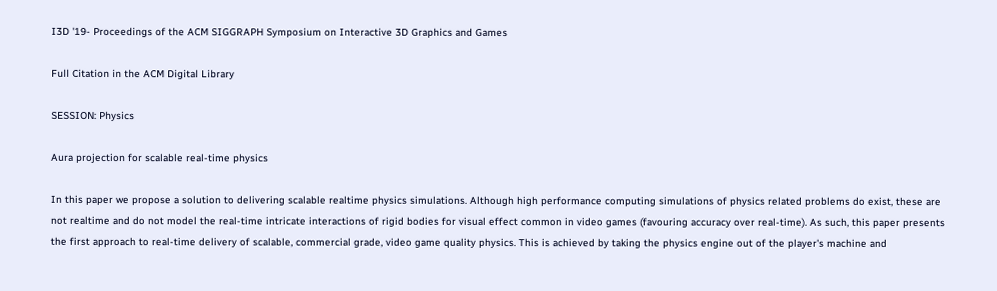I3D '19- Proceedings of the ACM SIGGRAPH Symposium on Interactive 3D Graphics and Games

Full Citation in the ACM Digital Library

SESSION: Physics

Aura projection for scalable real-time physics

In this paper we propose a solution to delivering scalable realtime physics simulations. Although high performance computing simulations of physics related problems do exist, these are not realtime and do not model the real-time intricate interactions of rigid bodies for visual effect common in video games (favouring accuracy over real-time). As such, this paper presents the first approach to real-time delivery of scalable, commercial grade, video game quality physics. This is achieved by taking the physics engine out of the player's machine and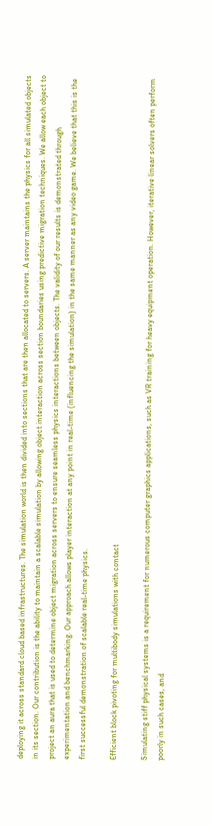deploying it across standard cloud based infrastructures. The simulation world is then divided into sections that are then allocated to servers. A server maintains the physics for all simulated objects in its section. Our contribution is the ability to maintain a scalable simulation by allowing object interaction across section boundaries using predictive migration techniques. We allow each object to project an aura that is used to determine object migration across servers to ensure seamless physics interactions between objects. The validity of our results is demonstrated through experimentation and benchmarking. Our approach allows player interaction at any point in real-time (influencing the simulation) in the same manner as any video game. We believe that this is the first successful demonstration of scalable real-time physics.

Efficient block pivoting for multibody simulations with contact

Simulating stiff physical systems is a requirement for numerous computer graphics applications, such as VR training for heavy equipment operation. However, iterative linear solvers often perform poorly in such cases, and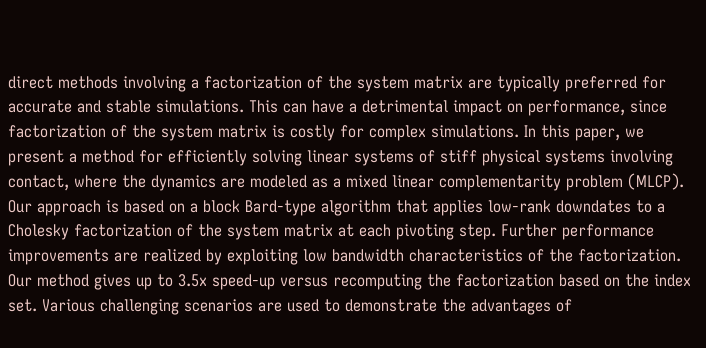direct methods involving a factorization of the system matrix are typically preferred for accurate and stable simulations. This can have a detrimental impact on performance, since factorization of the system matrix is costly for complex simulations. In this paper, we present a method for efficiently solving linear systems of stiff physical systems involving contact, where the dynamics are modeled as a mixed linear complementarity problem (MLCP). Our approach is based on a block Bard-type algorithm that applies low-rank downdates to a Cholesky factorization of the system matrix at each pivoting step. Further performance improvements are realized by exploiting low bandwidth characteristics of the factorization. Our method gives up to 3.5x speed-up versus recomputing the factorization based on the index set. Various challenging scenarios are used to demonstrate the advantages of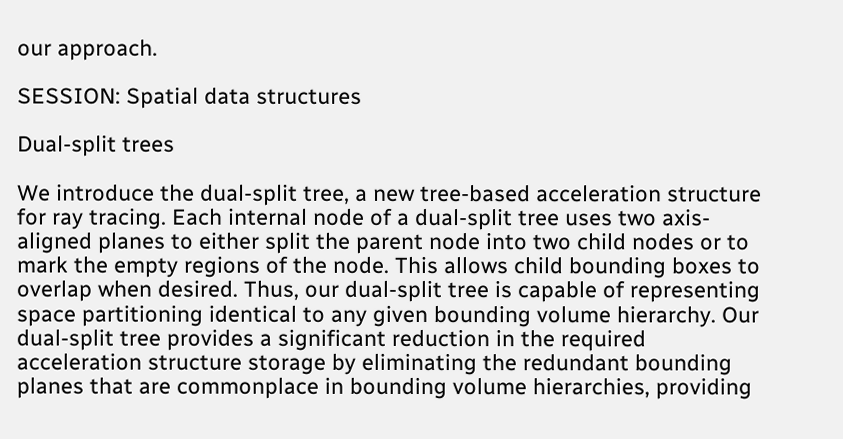our approach.

SESSION: Spatial data structures

Dual-split trees

We introduce the dual-split tree, a new tree-based acceleration structure for ray tracing. Each internal node of a dual-split tree uses two axis-aligned planes to either split the parent node into two child nodes or to mark the empty regions of the node. This allows child bounding boxes to overlap when desired. Thus, our dual-split tree is capable of representing space partitioning identical to any given bounding volume hierarchy. Our dual-split tree provides a significant reduction in the required acceleration structure storage by eliminating the redundant bounding planes that are commonplace in bounding volume hierarchies, providing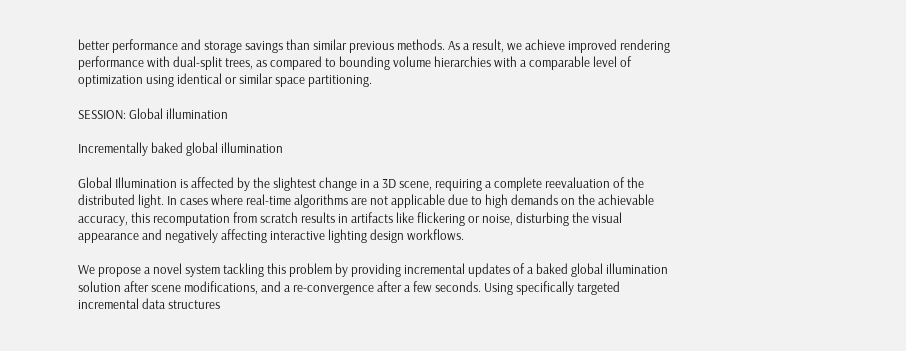better performance and storage savings than similar previous methods. As a result, we achieve improved rendering performance with dual-split trees, as compared to bounding volume hierarchies with a comparable level of optimization using identical or similar space partitioning.

SESSION: Global illumination

Incrementally baked global illumination

Global Illumination is affected by the slightest change in a 3D scene, requiring a complete reevaluation of the distributed light. In cases where real-time algorithms are not applicable due to high demands on the achievable accuracy, this recomputation from scratch results in artifacts like flickering or noise, disturbing the visual appearance and negatively affecting interactive lighting design workflows.

We propose a novel system tackling this problem by providing incremental updates of a baked global illumination solution after scene modifications, and a re-convergence after a few seconds. Using specifically targeted incremental data structures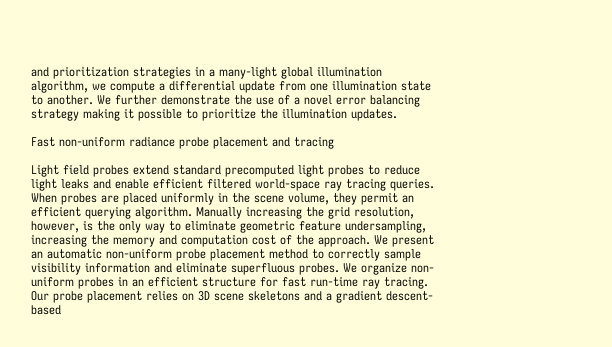and prioritization strategies in a many-light global illumination algorithm, we compute a differential update from one illumination state to another. We further demonstrate the use of a novel error balancing strategy making it possible to prioritize the illumination updates.

Fast non-uniform radiance probe placement and tracing

Light field probes extend standard precomputed light probes to reduce light leaks and enable efficient filtered world-space ray tracing queries. When probes are placed uniformly in the scene volume, they permit an efficient querying algorithm. Manually increasing the grid resolution, however, is the only way to eliminate geometric feature undersampling, increasing the memory and computation cost of the approach. We present an automatic non-uniform probe placement method to correctly sample visibility information and eliminate superfluous probes. We organize non-uniform probes in an efficient structure for fast run-time ray tracing. Our probe placement relies on 3D scene skeletons and a gradient descent-based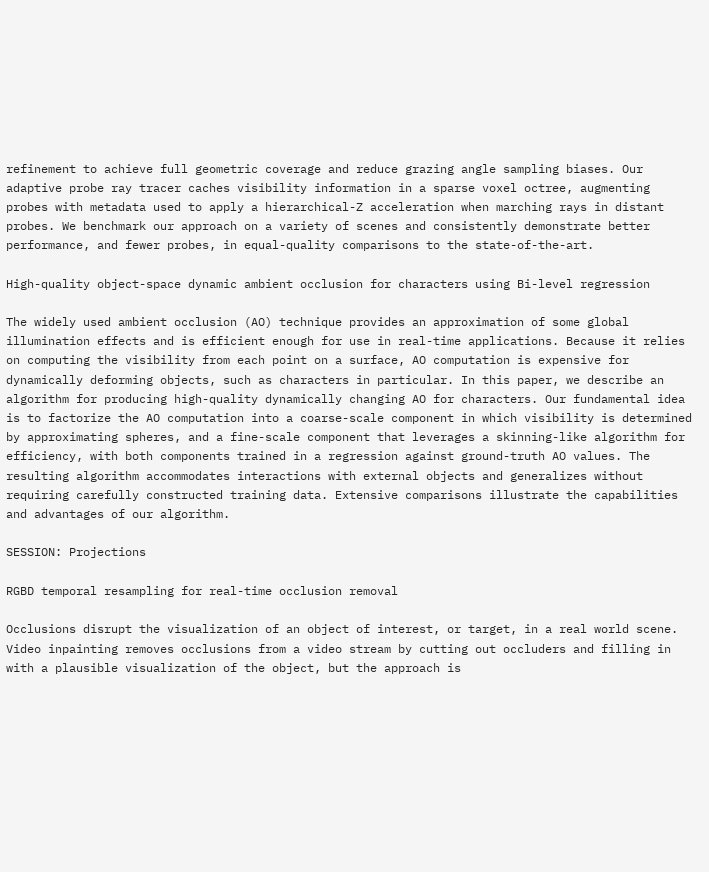refinement to achieve full geometric coverage and reduce grazing angle sampling biases. Our adaptive probe ray tracer caches visibility information in a sparse voxel octree, augmenting probes with metadata used to apply a hierarchical-Z acceleration when marching rays in distant probes. We benchmark our approach on a variety of scenes and consistently demonstrate better performance, and fewer probes, in equal-quality comparisons to the state-of-the-art.

High-quality object-space dynamic ambient occlusion for characters using Bi-level regression

The widely used ambient occlusion (AO) technique provides an approximation of some global illumination effects and is efficient enough for use in real-time applications. Because it relies on computing the visibility from each point on a surface, AO computation is expensive for dynamically deforming objects, such as characters in particular. In this paper, we describe an algorithm for producing high-quality dynamically changing AO for characters. Our fundamental idea is to factorize the AO computation into a coarse-scale component in which visibility is determined by approximating spheres, and a fine-scale component that leverages a skinning-like algorithm for efficiency, with both components trained in a regression against ground-truth AO values. The resulting algorithm accommodates interactions with external objects and generalizes without requiring carefully constructed training data. Extensive comparisons illustrate the capabilities and advantages of our algorithm.

SESSION: Projections

RGBD temporal resampling for real-time occlusion removal

Occlusions disrupt the visualization of an object of interest, or target, in a real world scene. Video inpainting removes occlusions from a video stream by cutting out occluders and filling in with a plausible visualization of the object, but the approach is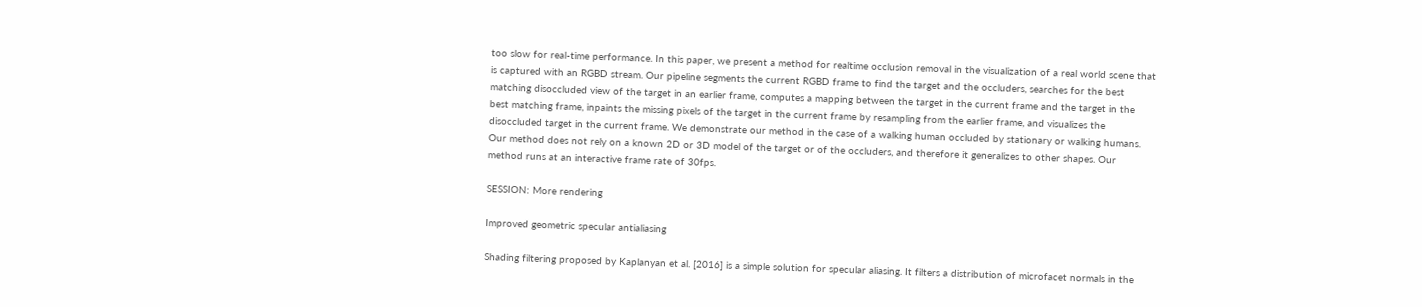too slow for real-time performance. In this paper, we present a method for realtime occlusion removal in the visualization of a real world scene that is captured with an RGBD stream. Our pipeline segments the current RGBD frame to find the target and the occluders, searches for the best matching disoccluded view of the target in an earlier frame, computes a mapping between the target in the current frame and the target in the best matching frame, inpaints the missing pixels of the target in the current frame by resampling from the earlier frame, and visualizes the disoccluded target in the current frame. We demonstrate our method in the case of a walking human occluded by stationary or walking humans. Our method does not rely on a known 2D or 3D model of the target or of the occluders, and therefore it generalizes to other shapes. Our method runs at an interactive frame rate of 30fps.

SESSION: More rendering

Improved geometric specular antialiasing

Shading filtering proposed by Kaplanyan et al. [2016] is a simple solution for specular aliasing. It filters a distribution of microfacet normals in the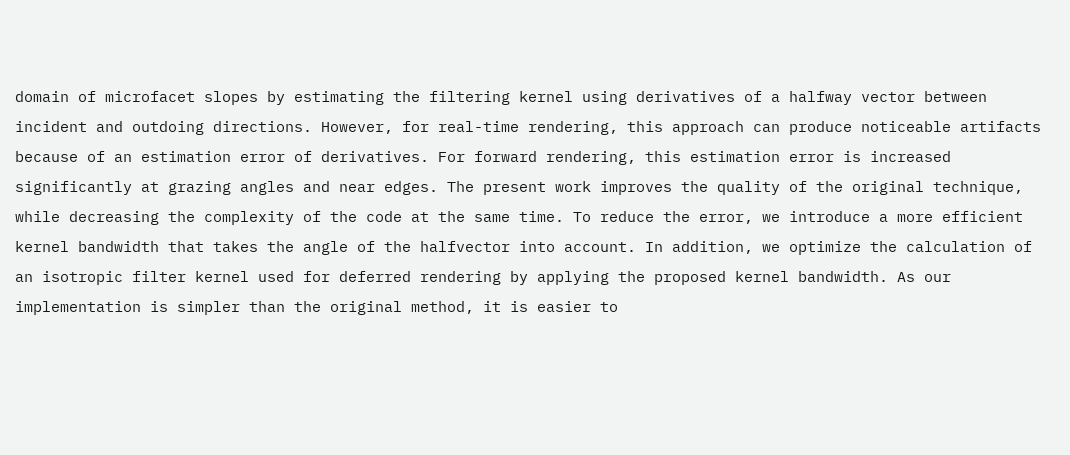domain of microfacet slopes by estimating the filtering kernel using derivatives of a halfway vector between incident and outdoing directions. However, for real-time rendering, this approach can produce noticeable artifacts because of an estimation error of derivatives. For forward rendering, this estimation error is increased significantly at grazing angles and near edges. The present work improves the quality of the original technique, while decreasing the complexity of the code at the same time. To reduce the error, we introduce a more efficient kernel bandwidth that takes the angle of the halfvector into account. In addition, we optimize the calculation of an isotropic filter kernel used for deferred rendering by applying the proposed kernel bandwidth. As our implementation is simpler than the original method, it is easier to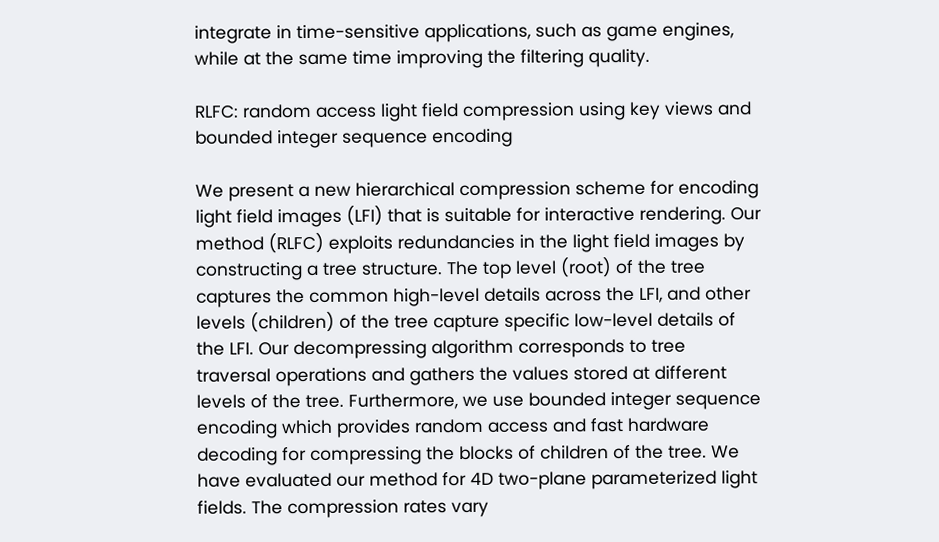integrate in time-sensitive applications, such as game engines, while at the same time improving the filtering quality.

RLFC: random access light field compression using key views and bounded integer sequence encoding

We present a new hierarchical compression scheme for encoding light field images (LFI) that is suitable for interactive rendering. Our method (RLFC) exploits redundancies in the light field images by constructing a tree structure. The top level (root) of the tree captures the common high-level details across the LFI, and other levels (children) of the tree capture specific low-level details of the LFI. Our decompressing algorithm corresponds to tree traversal operations and gathers the values stored at different levels of the tree. Furthermore, we use bounded integer sequence encoding which provides random access and fast hardware decoding for compressing the blocks of children of the tree. We have evaluated our method for 4D two-plane parameterized light fields. The compression rates vary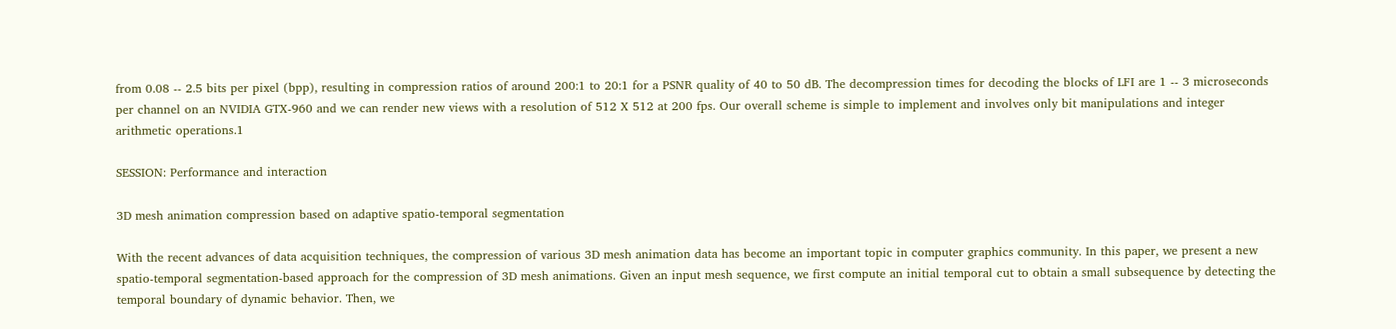from 0.08 -- 2.5 bits per pixel (bpp), resulting in compression ratios of around 200:1 to 20:1 for a PSNR quality of 40 to 50 dB. The decompression times for decoding the blocks of LFI are 1 -- 3 microseconds per channel on an NVIDIA GTX-960 and we can render new views with a resolution of 512 X 512 at 200 fps. Our overall scheme is simple to implement and involves only bit manipulations and integer arithmetic operations.1

SESSION: Performance and interaction

3D mesh animation compression based on adaptive spatio-temporal segmentation

With the recent advances of data acquisition techniques, the compression of various 3D mesh animation data has become an important topic in computer graphics community. In this paper, we present a new spatio-temporal segmentation-based approach for the compression of 3D mesh animations. Given an input mesh sequence, we first compute an initial temporal cut to obtain a small subsequence by detecting the temporal boundary of dynamic behavior. Then, we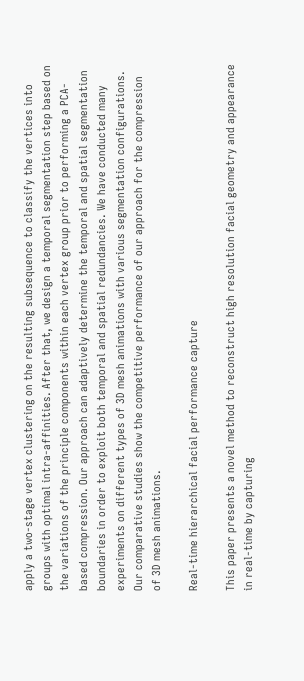apply a two-stage vertex clustering on the resulting subsequence to classify the vertices into groups with optimal intra-affinities. After that, we design a temporal segmentation step based on the variations of the principle components within each vertex group prior to performing a PCA-based compression. Our approach can adaptively determine the temporal and spatial segmentation boundaries in order to exploit both temporal and spatial redundancies. We have conducted many experiments on different types of 3D mesh animations with various segmentation configurations. Our comparative studies show the competitive performance of our approach for the compression of 3D mesh animations.

Real-time hierarchical facial performance capture

This paper presents a novel method to reconstruct high resolution facial geometry and appearance in real-time by capturing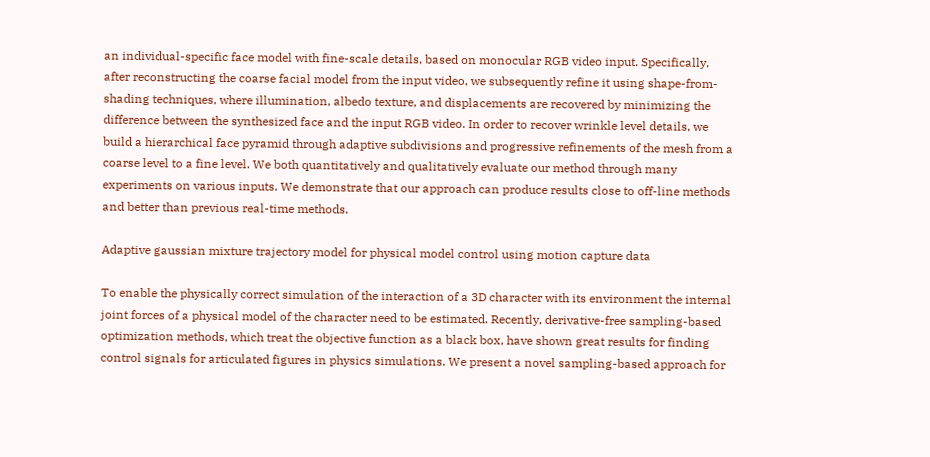an individual-specific face model with fine-scale details, based on monocular RGB video input. Specifically, after reconstructing the coarse facial model from the input video, we subsequently refine it using shape-from-shading techniques, where illumination, albedo texture, and displacements are recovered by minimizing the difference between the synthesized face and the input RGB video. In order to recover wrinkle level details, we build a hierarchical face pyramid through adaptive subdivisions and progressive refinements of the mesh from a coarse level to a fine level. We both quantitatively and qualitatively evaluate our method through many experiments on various inputs. We demonstrate that our approach can produce results close to off-line methods and better than previous real-time methods.

Adaptive gaussian mixture trajectory model for physical model control using motion capture data

To enable the physically correct simulation of the interaction of a 3D character with its environment the internal joint forces of a physical model of the character need to be estimated. Recently, derivative-free sampling-based optimization methods, which treat the objective function as a black box, have shown great results for finding control signals for articulated figures in physics simulations. We present a novel sampling-based approach for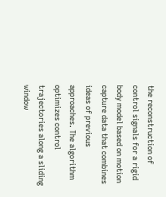the reconstruction of control signals for a rigid body model based on motion capture data that combines ideas of previous approaches. The algorithm optimizes control trajectories along a sliding window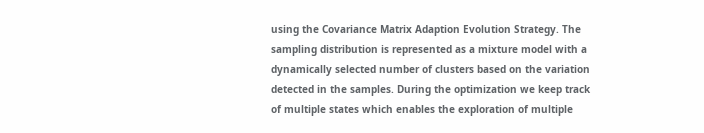using the Covariance Matrix Adaption Evolution Strategy. The sampling distribution is represented as a mixture model with a dynamically selected number of clusters based on the variation detected in the samples. During the optimization we keep track of multiple states which enables the exploration of multiple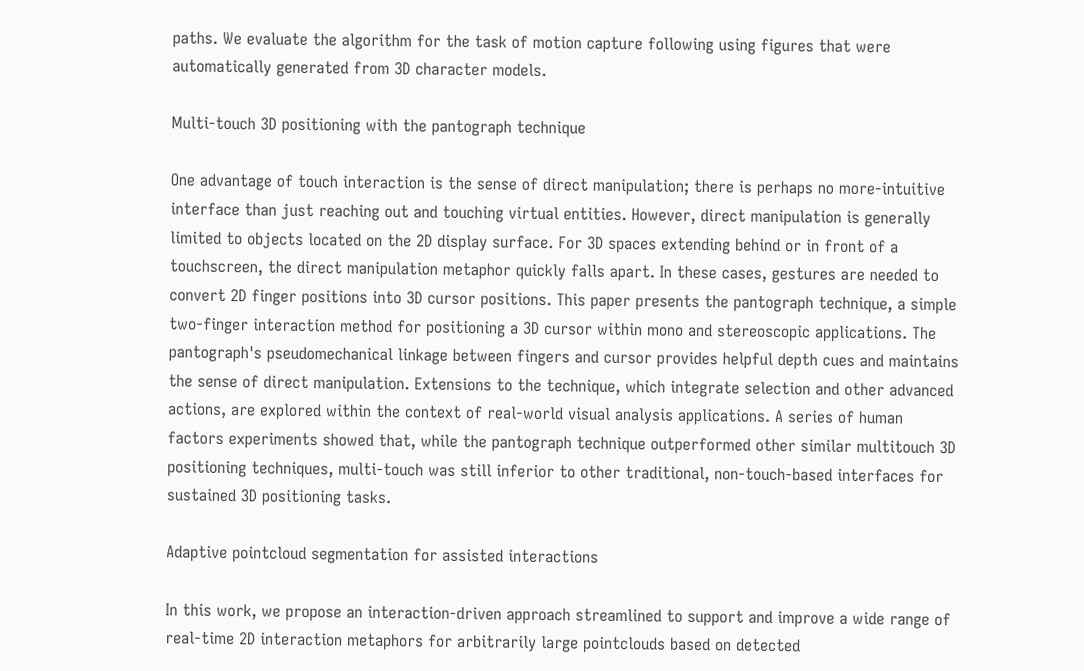paths. We evaluate the algorithm for the task of motion capture following using figures that were automatically generated from 3D character models.

Multi-touch 3D positioning with the pantograph technique

One advantage of touch interaction is the sense of direct manipulation; there is perhaps no more-intuitive interface than just reaching out and touching virtual entities. However, direct manipulation is generally limited to objects located on the 2D display surface. For 3D spaces extending behind or in front of a touchscreen, the direct manipulation metaphor quickly falls apart. In these cases, gestures are needed to convert 2D finger positions into 3D cursor positions. This paper presents the pantograph technique, a simple two-finger interaction method for positioning a 3D cursor within mono and stereoscopic applications. The pantograph's pseudomechanical linkage between fingers and cursor provides helpful depth cues and maintains the sense of direct manipulation. Extensions to the technique, which integrate selection and other advanced actions, are explored within the context of real-world visual analysis applications. A series of human factors experiments showed that, while the pantograph technique outperformed other similar multitouch 3D positioning techniques, multi-touch was still inferior to other traditional, non-touch-based interfaces for sustained 3D positioning tasks.

Adaptive pointcloud segmentation for assisted interactions

In this work, we propose an interaction-driven approach streamlined to support and improve a wide range of real-time 2D interaction metaphors for arbitrarily large pointclouds based on detected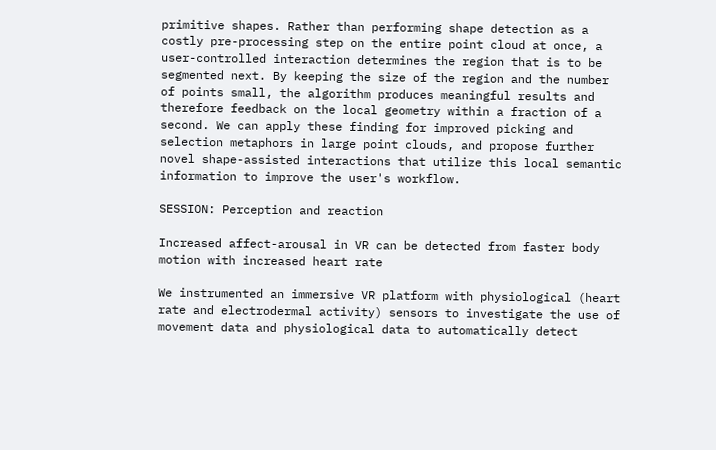primitive shapes. Rather than performing shape detection as a costly pre-processing step on the entire point cloud at once, a user-controlled interaction determines the region that is to be segmented next. By keeping the size of the region and the number of points small, the algorithm produces meaningful results and therefore feedback on the local geometry within a fraction of a second. We can apply these finding for improved picking and selection metaphors in large point clouds, and propose further novel shape-assisted interactions that utilize this local semantic information to improve the user's workflow.

SESSION: Perception and reaction

Increased affect-arousal in VR can be detected from faster body motion with increased heart rate

We instrumented an immersive VR platform with physiological (heart rate and electrodermal activity) sensors to investigate the use of movement data and physiological data to automatically detect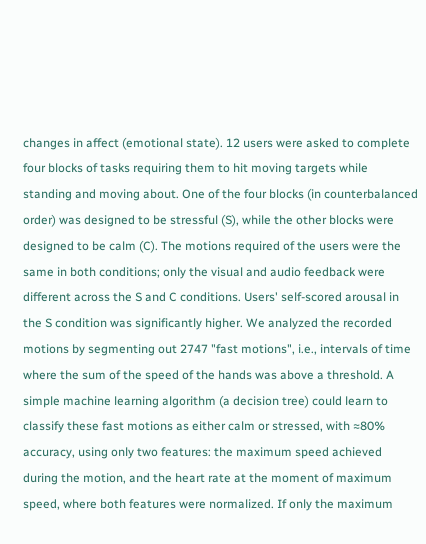changes in affect (emotional state). 12 users were asked to complete four blocks of tasks requiring them to hit moving targets while standing and moving about. One of the four blocks (in counterbalanced order) was designed to be stressful (S), while the other blocks were designed to be calm (C). The motions required of the users were the same in both conditions; only the visual and audio feedback were different across the S and C conditions. Users' self-scored arousal in the S condition was significantly higher. We analyzed the recorded motions by segmenting out 2747 "fast motions", i.e., intervals of time where the sum of the speed of the hands was above a threshold. A simple machine learning algorithm (a decision tree) could learn to classify these fast motions as either calm or stressed, with ≈80% accuracy, using only two features: the maximum speed achieved during the motion, and the heart rate at the moment of maximum speed, where both features were normalized. If only the maximum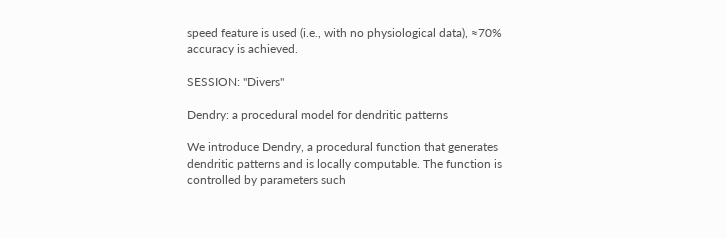speed feature is used (i.e., with no physiological data), ≈70% accuracy is achieved.

SESSION: "Divers"

Dendry: a procedural model for dendritic patterns

We introduce Dendry, a procedural function that generates dendritic patterns and is locally computable. The function is controlled by parameters such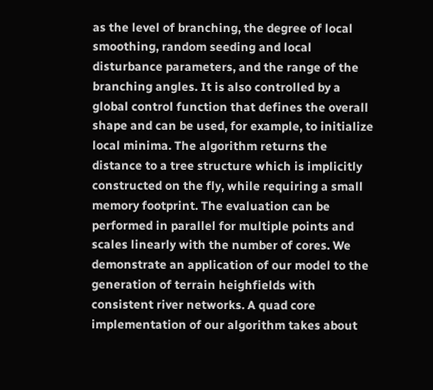as the level of branching, the degree of local smoothing, random seeding and local disturbance parameters, and the range of the branching angles. It is also controlled by a global control function that defines the overall shape and can be used, for example, to initialize local minima. The algorithm returns the distance to a tree structure which is implicitly constructed on the fly, while requiring a small memory footprint. The evaluation can be performed in parallel for multiple points and scales linearly with the number of cores. We demonstrate an application of our model to the generation of terrain heighfields with consistent river networks. A quad core implementation of our algorithm takes about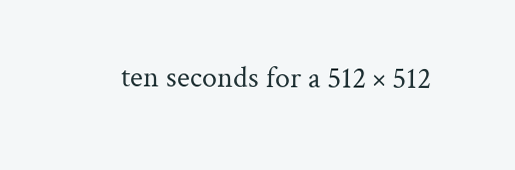ten seconds for a 512 × 512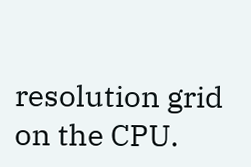resolution grid on the CPU.